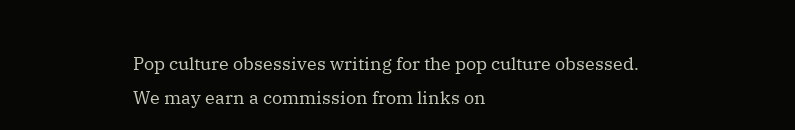Pop culture obsessives writing for the pop culture obsessed.
We may earn a commission from links on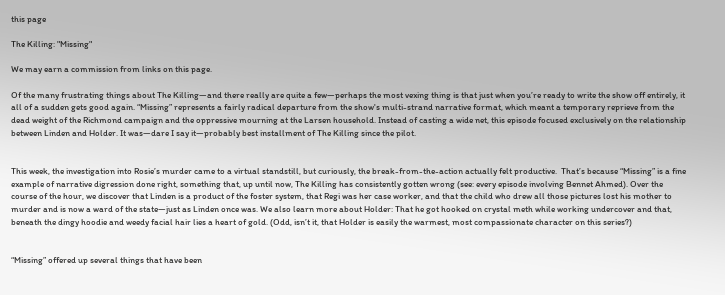this page

The Killing: "Missing"

We may earn a commission from links on this page.

Of the many frustrating things about The Killing—and there really are quite a few—perhaps the most vexing thing is that just when you’re ready to write the show off entirely, it all of a sudden gets good again. “Missing” represents a fairly radical departure from the show's multi-strand narrative format, which meant a temporary reprieve from the dead weight of the Richmond campaign and the oppressive mourning at the Larsen household. Instead of casting a wide net, this episode focused exclusively on the relationship between Linden and Holder. It was—dare I say it—probably best installment of The Killing since the pilot.


This week, the investigation into Rosie’s murder came to a virtual standstill, but curiously, the break-from-the-action actually felt productive.  That’s because “Missing” is a fine example of narrative digression done right, something that, up until now, The Killing has consistently gotten wrong (see: every episode involving Bennet Ahmed). Over the course of the hour, we discover that Linden is a product of the foster system, that Regi was her case worker, and that the child who drew all those pictures lost his mother to murder and is now a ward of the state—just as Linden once was. We also learn more about Holder: That he got hooked on crystal meth while working undercover and that, beneath the dingy hoodie and weedy facial hair lies a heart of gold. (Odd, isn’t it, that Holder is easily the warmest, most compassionate character on this series?)


“Missing” offered up several things that have been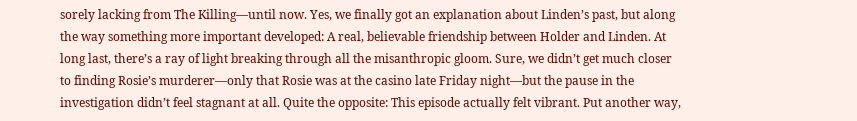sorely lacking from The Killing—until now. Yes, we finally got an explanation about Linden’s past, but along the way something more important developed: A real, believable friendship between Holder and Linden. At long last, there’s a ray of light breaking through all the misanthropic gloom. Sure, we didn’t get much closer to finding Rosie’s murderer—only that Rosie was at the casino late Friday night—but the pause in the investigation didn’t feel stagnant at all. Quite the opposite: This episode actually felt vibrant. Put another way,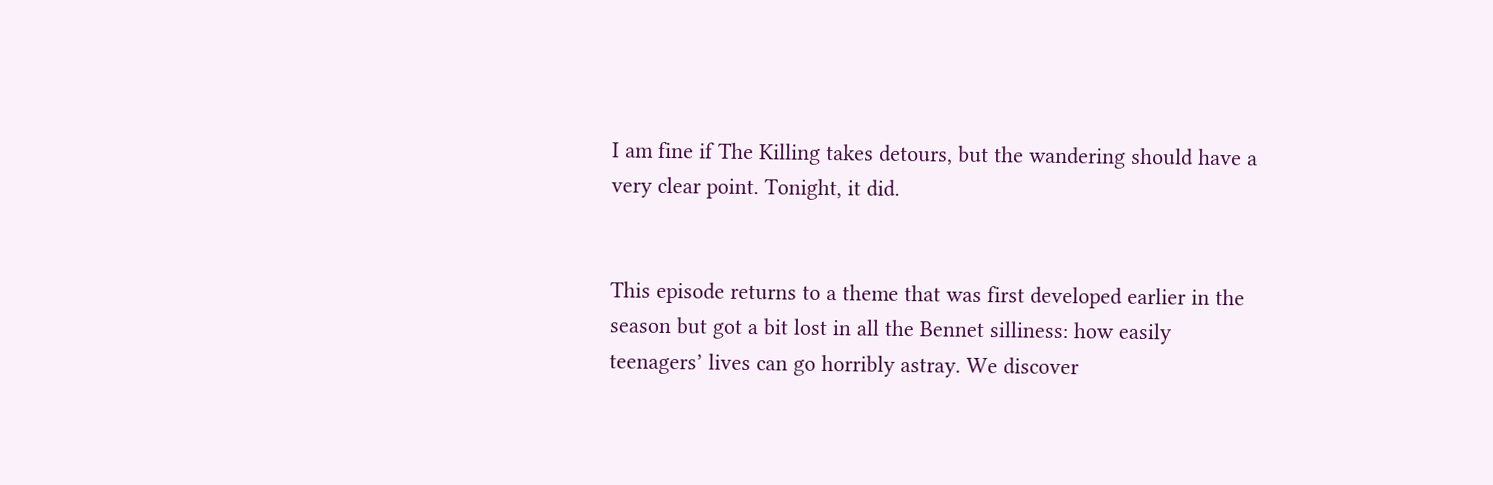I am fine if The Killing takes detours, but the wandering should have a very clear point. Tonight, it did.


This episode returns to a theme that was first developed earlier in the season but got a bit lost in all the Bennet silliness: how easily teenagers’ lives can go horribly astray. We discover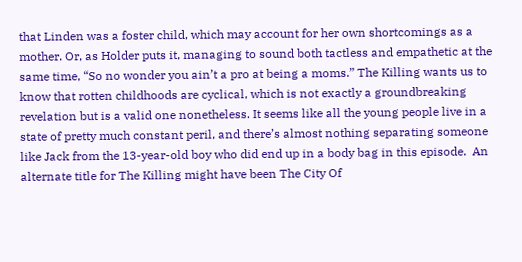that Linden was a foster child, which may account for her own shortcomings as a mother. Or, as Holder puts it, managing to sound both tactless and empathetic at the same time, “So no wonder you ain’t a pro at being a moms.” The Killing wants us to know that rotten childhoods are cyclical, which is not exactly a groundbreaking revelation but is a valid one nonetheless. It seems like all the young people live in a state of pretty much constant peril, and there’s almost nothing separating someone like Jack from the 13-year-old boy who did end up in a body bag in this episode.  An alternate title for The Killing might have been The City Of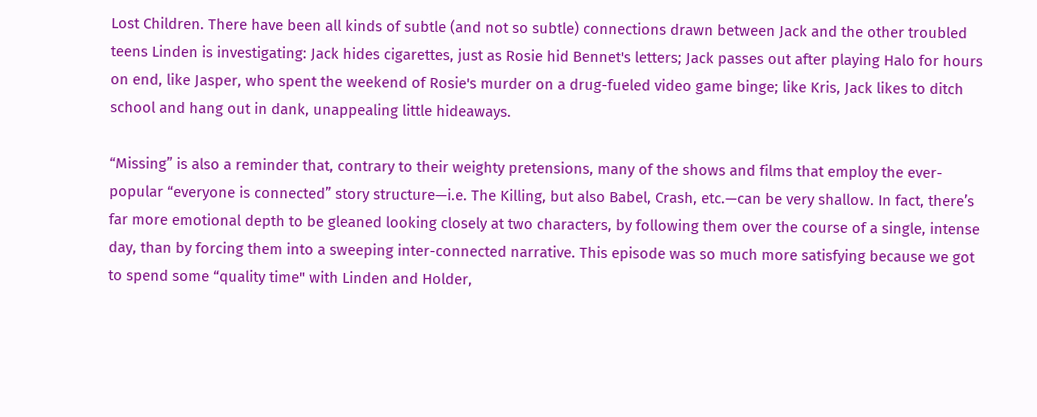Lost Children. There have been all kinds of subtle (and not so subtle) connections drawn between Jack and the other troubled teens Linden is investigating: Jack hides cigarettes, just as Rosie hid Bennet's letters; Jack passes out after playing Halo for hours on end, like Jasper, who spent the weekend of Rosie's murder on a drug-fueled video game binge; like Kris, Jack likes to ditch school and hang out in dank, unappealing little hideaways.

“Missing” is also a reminder that, contrary to their weighty pretensions, many of the shows and films that employ the ever-popular “everyone is connected” story structure—i.e. The Killing, but also Babel, Crash, etc.—can be very shallow. In fact, there’s far more emotional depth to be gleaned looking closely at two characters, by following them over the course of a single, intense day, than by forcing them into a sweeping inter-connected narrative. This episode was so much more satisfying because we got to spend some “quality time" with Linden and Holder,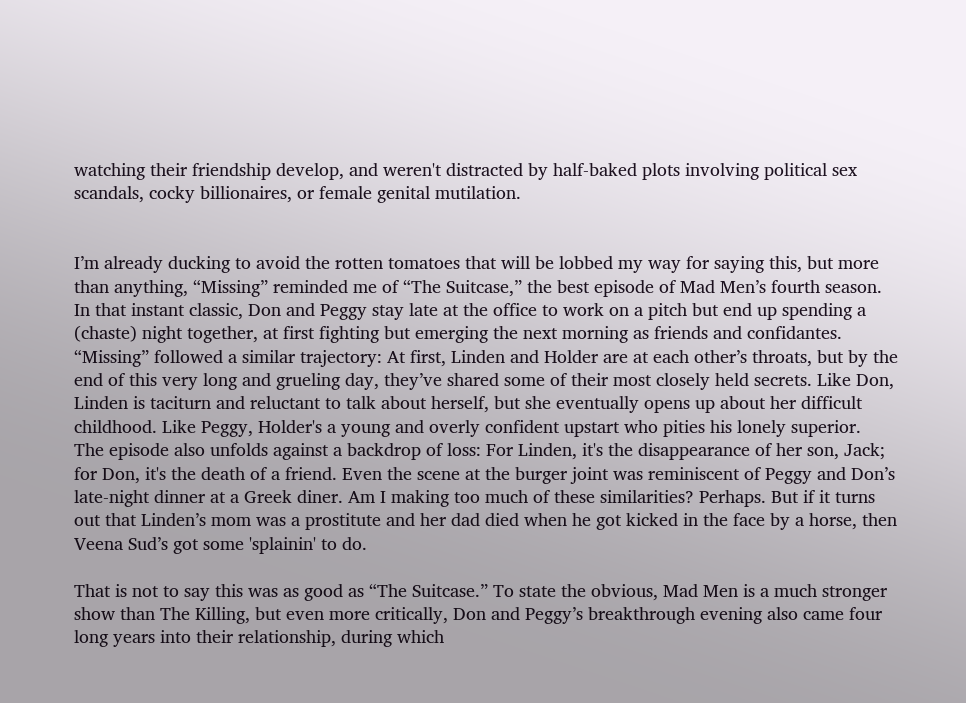watching their friendship develop, and weren't distracted by half-baked plots involving political sex scandals, cocky billionaires, or female genital mutilation.


I’m already ducking to avoid the rotten tomatoes that will be lobbed my way for saying this, but more than anything, “Missing” reminded me of “The Suitcase,” the best episode of Mad Men’s fourth season. In that instant classic, Don and Peggy stay late at the office to work on a pitch but end up spending a (chaste) night together, at first fighting but emerging the next morning as friends and confidantes. “Missing” followed a similar trajectory: At first, Linden and Holder are at each other’s throats, but by the end of this very long and grueling day, they’ve shared some of their most closely held secrets. Like Don, Linden is taciturn and reluctant to talk about herself, but she eventually opens up about her difficult childhood. Like Peggy, Holder's a young and overly confident upstart who pities his lonely superior.  The episode also unfolds against a backdrop of loss: For Linden, it's the disappearance of her son, Jack; for Don, it's the death of a friend. Even the scene at the burger joint was reminiscent of Peggy and Don’s late-night dinner at a Greek diner. Am I making too much of these similarities? Perhaps. But if it turns out that Linden’s mom was a prostitute and her dad died when he got kicked in the face by a horse, then Veena Sud’s got some 'splainin' to do.

That is not to say this was as good as “The Suitcase.” To state the obvious, Mad Men is a much stronger show than The Killing, but even more critically, Don and Peggy’s breakthrough evening also came four long years into their relationship, during which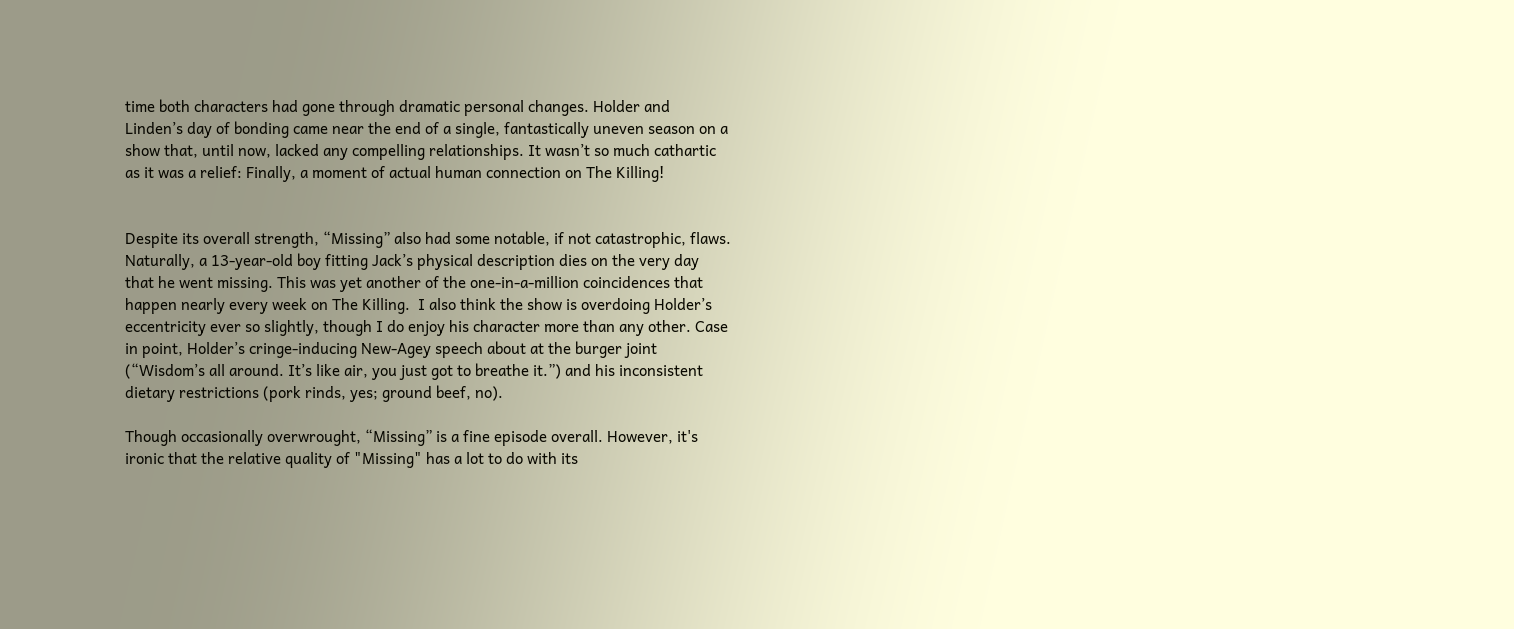time both characters had gone through dramatic personal changes. Holder and Linden’s day of bonding came near the end of a single, fantastically uneven season on a show that, until now, lacked any compelling relationships. It wasn’t so much cathartic as it was a relief: Finally, a moment of actual human connection on The Killing!


Despite its overall strength, “Missing” also had some notable, if not catastrophic, flaws. Naturally, a 13-year-old boy fitting Jack’s physical description dies on the very day that he went missing. This was yet another of the one-in-a-million coincidences that happen nearly every week on The Killing.  I also think the show is overdoing Holder’s eccentricity ever so slightly, though I do enjoy his character more than any other. Case in point, Holder’s cringe-inducing New-Agey speech about at the burger joint (“Wisdom’s all around. It’s like air, you just got to breathe it.”) and his inconsistent dietary restrictions (pork rinds, yes; ground beef, no).

Though occasionally overwrought, “Missing” is a fine episode overall. However, it's ironic that the relative quality of "Missing" has a lot to do with its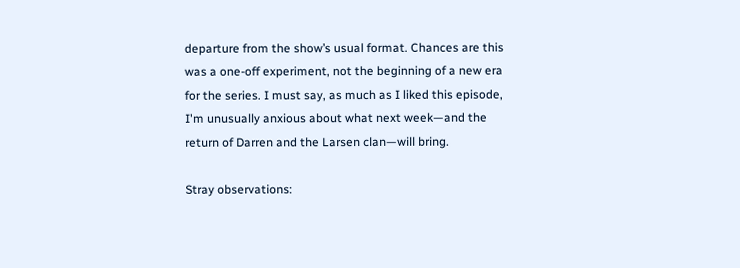departure from the show’s usual format. Chances are this was a one-off experiment, not the beginning of a new era for the series. I must say, as much as I liked this episode, I'm unusually anxious about what next week—and the return of Darren and the Larsen clan—will bring.

Stray observations: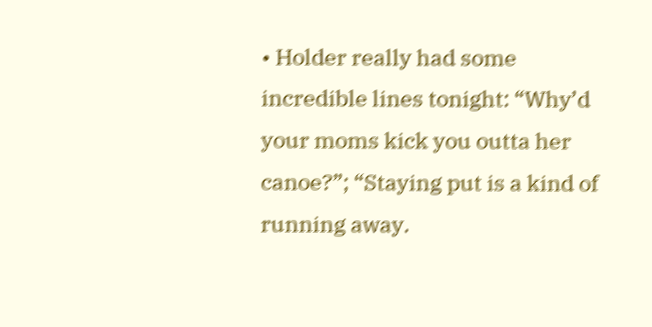• Holder really had some incredible lines tonight: “Why’d your moms kick you outta her canoe?”; “Staying put is a kind of running away.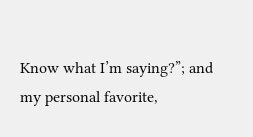Know what I’m saying?”; and my personal favorite,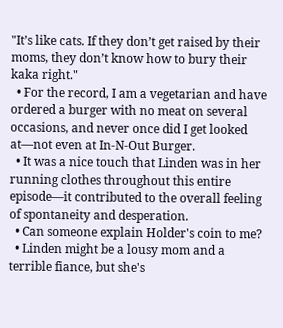"It’s like cats. If they don’t get raised by their moms, they don’t know how to bury their kaka right."
  • For the record, I am a vegetarian and have ordered a burger with no meat on several occasions, and never once did I get looked at—not even at In-N-Out Burger.
  • It was a nice touch that Linden was in her running clothes throughout this entire episode—it contributed to the overall feeling of spontaneity and desperation.
  • Can someone explain Holder's coin to me?
  • Linden might be a lousy mom and a terrible fiance, but she's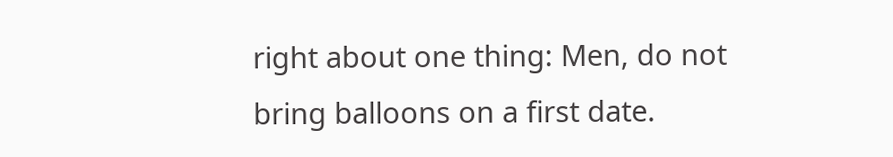right about one thing: Men, do not bring balloons on a first date.